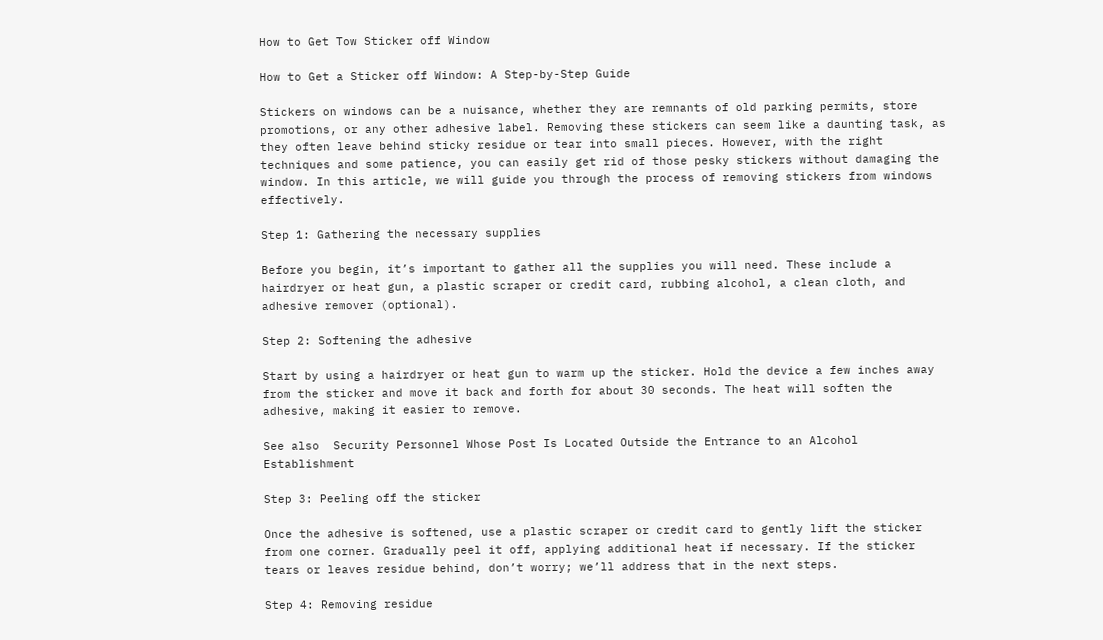How to Get Tow Sticker off Window

How to Get a Sticker off Window: A Step-by-Step Guide

Stickers on windows can be a nuisance, whether they are remnants of old parking permits, store promotions, or any other adhesive label. Removing these stickers can seem like a daunting task, as they often leave behind sticky residue or tear into small pieces. However, with the right techniques and some patience, you can easily get rid of those pesky stickers without damaging the window. In this article, we will guide you through the process of removing stickers from windows effectively.

Step 1: Gathering the necessary supplies

Before you begin, it’s important to gather all the supplies you will need. These include a hairdryer or heat gun, a plastic scraper or credit card, rubbing alcohol, a clean cloth, and adhesive remover (optional).

Step 2: Softening the adhesive

Start by using a hairdryer or heat gun to warm up the sticker. Hold the device a few inches away from the sticker and move it back and forth for about 30 seconds. The heat will soften the adhesive, making it easier to remove.

See also  Security Personnel Whose Post Is Located Outside the Entrance to an Alcohol Establishment

Step 3: Peeling off the sticker

Once the adhesive is softened, use a plastic scraper or credit card to gently lift the sticker from one corner. Gradually peel it off, applying additional heat if necessary. If the sticker tears or leaves residue behind, don’t worry; we’ll address that in the next steps.

Step 4: Removing residue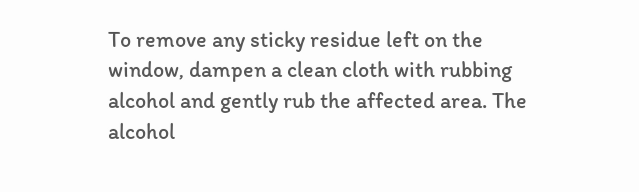To remove any sticky residue left on the window, dampen a clean cloth with rubbing alcohol and gently rub the affected area. The alcohol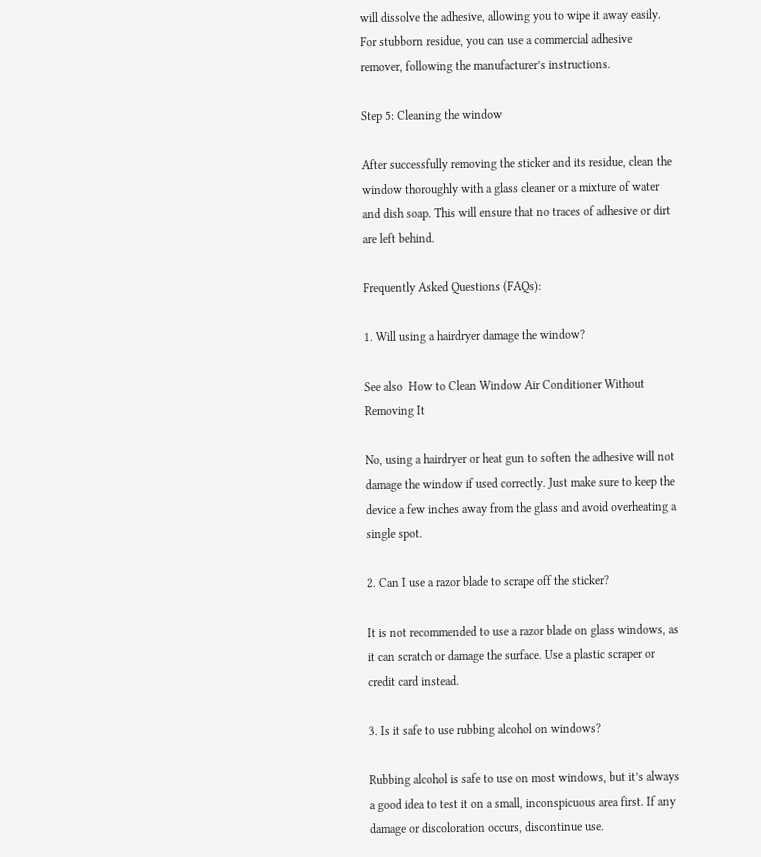will dissolve the adhesive, allowing you to wipe it away easily. For stubborn residue, you can use a commercial adhesive remover, following the manufacturer’s instructions.

Step 5: Cleaning the window

After successfully removing the sticker and its residue, clean the window thoroughly with a glass cleaner or a mixture of water and dish soap. This will ensure that no traces of adhesive or dirt are left behind.

Frequently Asked Questions (FAQs):

1. Will using a hairdryer damage the window?

See also  How to Clean Window Air Conditioner Without Removing It

No, using a hairdryer or heat gun to soften the adhesive will not damage the window if used correctly. Just make sure to keep the device a few inches away from the glass and avoid overheating a single spot.

2. Can I use a razor blade to scrape off the sticker?

It is not recommended to use a razor blade on glass windows, as it can scratch or damage the surface. Use a plastic scraper or credit card instead.

3. Is it safe to use rubbing alcohol on windows?

Rubbing alcohol is safe to use on most windows, but it’s always a good idea to test it on a small, inconspicuous area first. If any damage or discoloration occurs, discontinue use.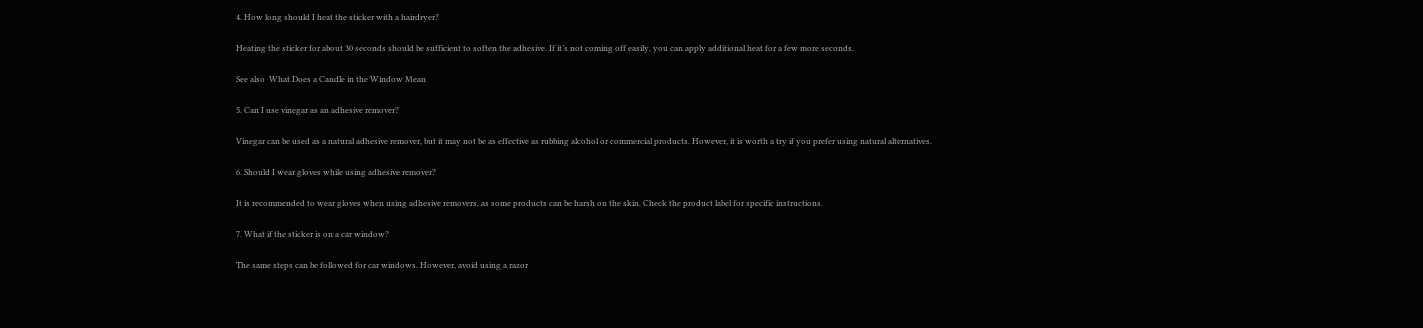4. How long should I heat the sticker with a hairdryer?

Heating the sticker for about 30 seconds should be sufficient to soften the adhesive. If it’s not coming off easily, you can apply additional heat for a few more seconds.

See also  What Does a Candle in the Window Mean

5. Can I use vinegar as an adhesive remover?

Vinegar can be used as a natural adhesive remover, but it may not be as effective as rubbing alcohol or commercial products. However, it is worth a try if you prefer using natural alternatives.

6. Should I wear gloves while using adhesive remover?

It is recommended to wear gloves when using adhesive removers, as some products can be harsh on the skin. Check the product label for specific instructions.

7. What if the sticker is on a car window?

The same steps can be followed for car windows. However, avoid using a razor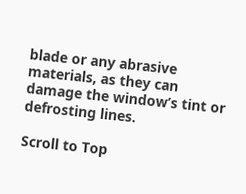blade or any abrasive materials, as they can damage the window’s tint or defrosting lines.

Scroll to Top